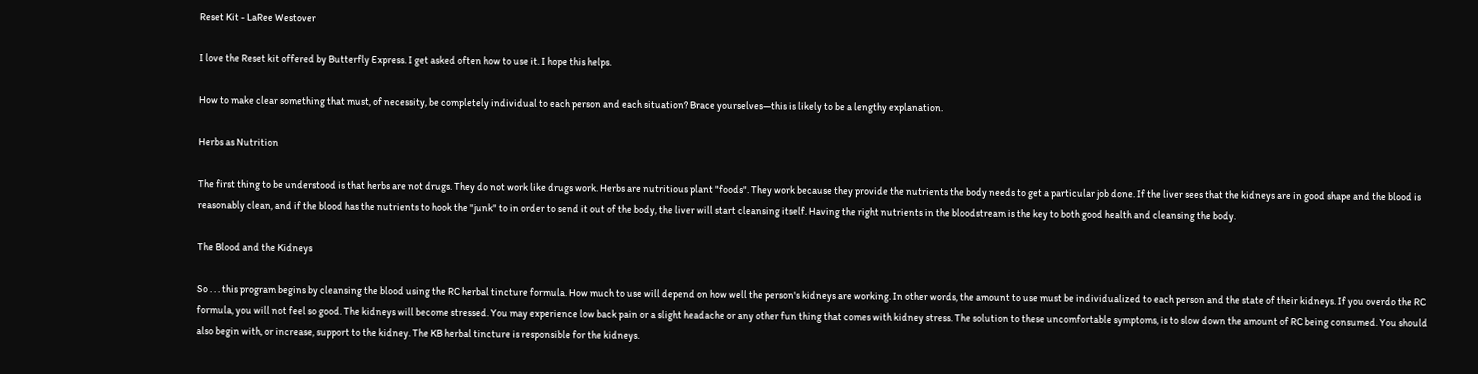Reset Kit - LaRee Westover

I love the Reset kit offered by Butterfly Express. I get asked often how to use it. I hope this helps.

How to make clear something that must, of necessity, be completely individual to each person and each situation? Brace yourselves—this is likely to be a lengthy explanation.

Herbs as Nutrition

The first thing to be understood is that herbs are not drugs. They do not work like drugs work. Herbs are nutritious plant "foods". They work because they provide the nutrients the body needs to get a particular job done. If the liver sees that the kidneys are in good shape and the blood is reasonably clean, and if the blood has the nutrients to hook the "junk" to in order to send it out of the body, the liver will start cleansing itself. Having the right nutrients in the bloodstream is the key to both good health and cleansing the body.

The Blood and the Kidneys

So . . . this program begins by cleansing the blood using the RC herbal tincture formula. How much to use will depend on how well the person's kidneys are working. In other words, the amount to use must be individualized to each person and the state of their kidneys. If you overdo the RC formula, you will not feel so good. The kidneys will become stressed. You may experience low back pain or a slight headache or any other fun thing that comes with kidney stress. The solution to these uncomfortable symptoms, is to slow down the amount of RC being consumed. You should also begin with, or increase, support to the kidney. The KB herbal tincture is responsible for the kidneys.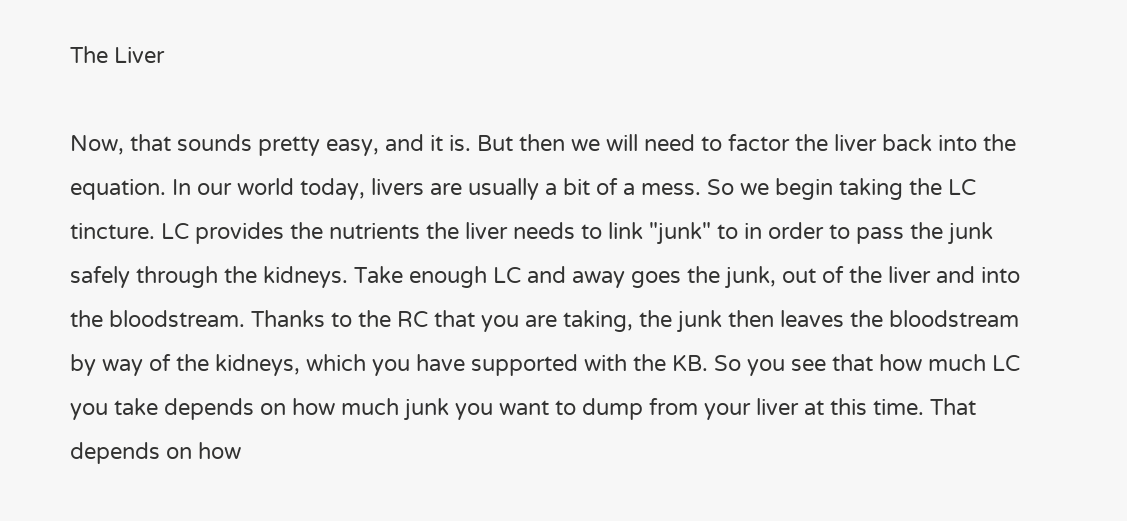The Liver

Now, that sounds pretty easy, and it is. But then we will need to factor the liver back into the equation. In our world today, livers are usually a bit of a mess. So we begin taking the LC tincture. LC provides the nutrients the liver needs to link "junk" to in order to pass the junk safely through the kidneys. Take enough LC and away goes the junk, out of the liver and into the bloodstream. Thanks to the RC that you are taking, the junk then leaves the bloodstream by way of the kidneys, which you have supported with the KB. So you see that how much LC you take depends on how much junk you want to dump from your liver at this time. That depends on how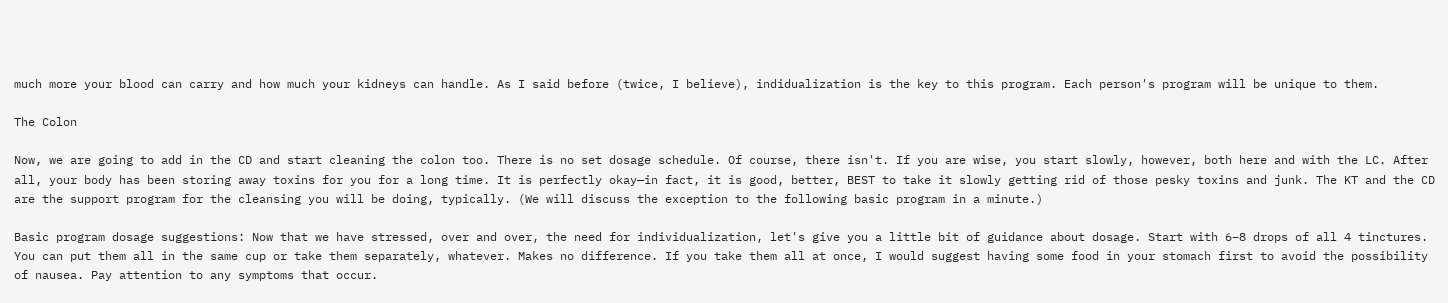much more your blood can carry and how much your kidneys can handle. As I said before (twice, I believe), indidualization is the key to this program. Each person's program will be unique to them.

The Colon

Now, we are going to add in the CD and start cleaning the colon too. There is no set dosage schedule. Of course, there isn't. If you are wise, you start slowly, however, both here and with the LC. After all, your body has been storing away toxins for you for a long time. It is perfectly okay—in fact, it is good, better, BEST to take it slowly getting rid of those pesky toxins and junk. The KT and the CD are the support program for the cleansing you will be doing, typically. (We will discuss the exception to the following basic program in a minute.)

Basic program dosage suggestions: Now that we have stressed, over and over, the need for individualization, let's give you a little bit of guidance about dosage. Start with 6–8 drops of all 4 tinctures. You can put them all in the same cup or take them separately, whatever. Makes no difference. If you take them all at once, I would suggest having some food in your stomach first to avoid the possibility of nausea. Pay attention to any symptoms that occur.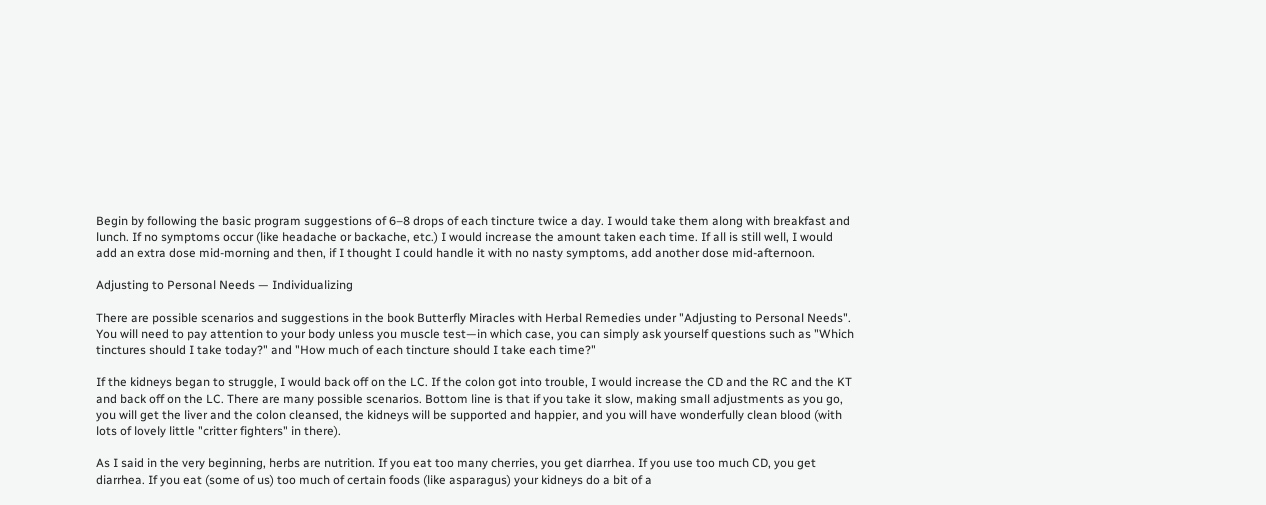Begin by following the basic program suggestions of 6–8 drops of each tincture twice a day. I would take them along with breakfast and lunch. If no symptoms occur (like headache or backache, etc.) I would increase the amount taken each time. If all is still well, I would add an extra dose mid-morning and then, if I thought I could handle it with no nasty symptoms, add another dose mid-afternoon.

Adjusting to Personal Needs — Individualizing

There are possible scenarios and suggestions in the book Butterfly Miracles with Herbal Remedies under "Adjusting to Personal Needs". You will need to pay attention to your body unless you muscle test—in which case, you can simply ask yourself questions such as "Which tinctures should I take today?" and "How much of each tincture should I take each time?"

If the kidneys began to struggle, I would back off on the LC. If the colon got into trouble, I would increase the CD and the RC and the KT and back off on the LC. There are many possible scenarios. Bottom line is that if you take it slow, making small adjustments as you go, you will get the liver and the colon cleansed, the kidneys will be supported and happier, and you will have wonderfully clean blood (with lots of lovely little "critter fighters" in there).

As I said in the very beginning, herbs are nutrition. If you eat too many cherries, you get diarrhea. If you use too much CD, you get diarrhea. If you eat (some of us) too much of certain foods (like asparagus) your kidneys do a bit of a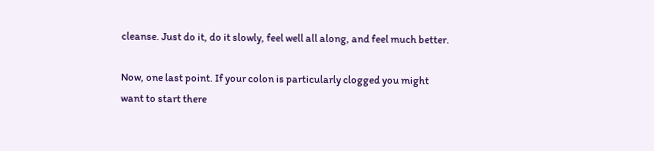cleanse. Just do it, do it slowly, feel well all along, and feel much better.

Now, one last point. If your colon is particularly clogged you might want to start there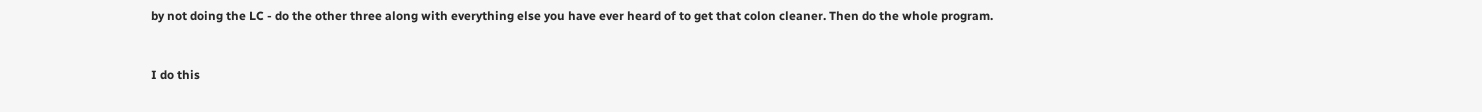by not doing the LC - do the other three along with everything else you have ever heard of to get that colon cleaner. Then do the whole program.


I do this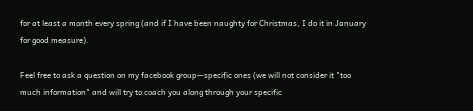for at least a month every spring (and if I have been naughty for Christmas, I do it in January for good measure).

Feel free to ask a question on my facebook group—specific ones (we will not consider it "too much information" and will try to coach you along through your specific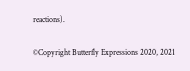reactions).

©Copyright Butterfly Expressions 2020, 2021